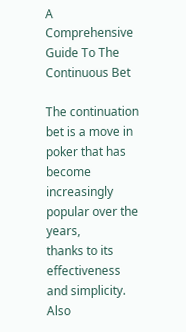A Comprehensive Guide To The Continuous Bet

The continuation bet is a move in poker that has become increasingly popular over the years,
thanks to its effectiveness and simplicity. Also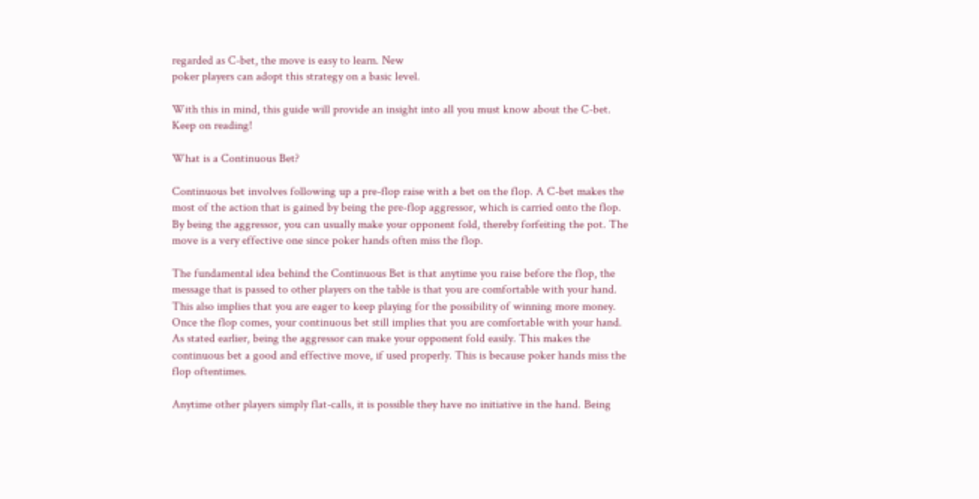regarded as C-bet, the move is easy to learn. New
poker players can adopt this strategy on a basic level.

With this in mind, this guide will provide an insight into all you must know about the C-bet.
Keep on reading!

What is a Continuous Bet?

Continuous bet involves following up a pre-flop raise with a bet on the flop. A C-bet makes the
most of the action that is gained by being the pre-flop aggressor, which is carried onto the flop.
By being the aggressor, you can usually make your opponent fold, thereby forfeiting the pot. The
move is a very effective one since poker hands often miss the flop.

The fundamental idea behind the Continuous Bet is that anytime you raise before the flop, the
message that is passed to other players on the table is that you are comfortable with your hand.
This also implies that you are eager to keep playing for the possibility of winning more money.
Once the flop comes, your continuous bet still implies that you are comfortable with your hand.
As stated earlier, being the aggressor can make your opponent fold easily. This makes the
continuous bet a good and effective move, if used properly. This is because poker hands miss the
flop oftentimes.

Anytime other players simply flat-calls, it is possible they have no initiative in the hand. Being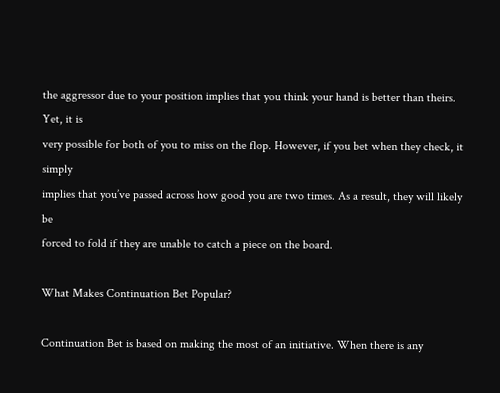the aggressor due to your position implies that you think your hand is better than theirs. Yet, it is
very possible for both of you to miss on the flop. However, if you bet when they check, it simply
implies that you’ve passed across how good you are two times. As a result, they will likely be
forced to fold if they are unable to catch a piece on the board.

What Makes Continuation Bet Popular?

Continuation Bet is based on making the most of an initiative. When there is any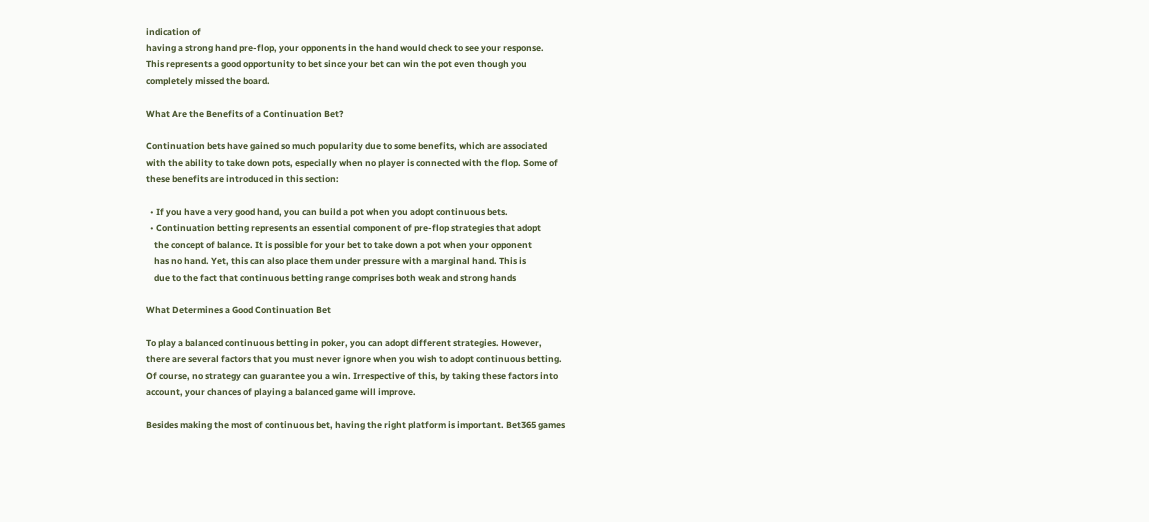indication of
having a strong hand pre-flop, your opponents in the hand would check to see your response.
This represents a good opportunity to bet since your bet can win the pot even though you
completely missed the board.

What Are the Benefits of a Continuation Bet?

Continuation bets have gained so much popularity due to some benefits, which are associated
with the ability to take down pots, especially when no player is connected with the flop. Some of
these benefits are introduced in this section:

  • If you have a very good hand, you can build a pot when you adopt continuous bets.
  • Continuation betting represents an essential component of pre-flop strategies that adopt
    the concept of balance. It is possible for your bet to take down a pot when your opponent
    has no hand. Yet, this can also place them under pressure with a marginal hand. This is
    due to the fact that continuous betting range comprises both weak and strong hands

What Determines a Good Continuation Bet

To play a balanced continuous betting in poker, you can adopt different strategies. However,
there are several factors that you must never ignore when you wish to adopt continuous betting.
Of course, no strategy can guarantee you a win. Irrespective of this, by taking these factors into
account, your chances of playing a balanced game will improve.

Besides making the most of continuous bet, having the right platform is important. Bet365 games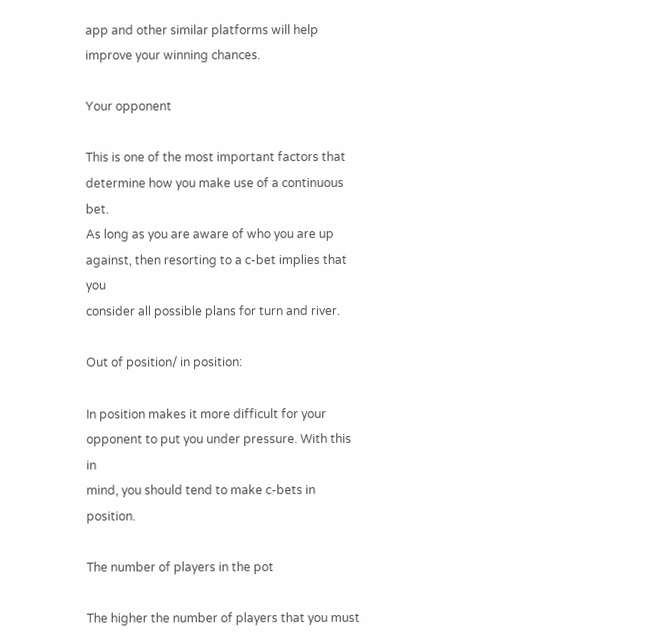app and other similar platforms will help improve your winning chances.

Your opponent

This is one of the most important factors that determine how you make use of a continuous bet.
As long as you are aware of who you are up against, then resorting to a c-bet implies that you
consider all possible plans for turn and river.

Out of position/ in position:

In position makes it more difficult for your opponent to put you under pressure. With this in
mind, you should tend to make c-bets in position.

The number of players in the pot

The higher the number of players that you must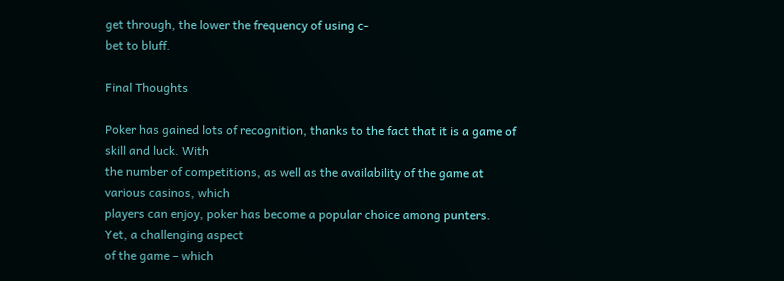get through, the lower the frequency of using c-
bet to bluff.

Final Thoughts

Poker has gained lots of recognition, thanks to the fact that it is a game of skill and luck. With
the number of competitions, as well as the availability of the game at various casinos, which
players can enjoy, poker has become a popular choice among punters. Yet, a challenging aspect
of the game – which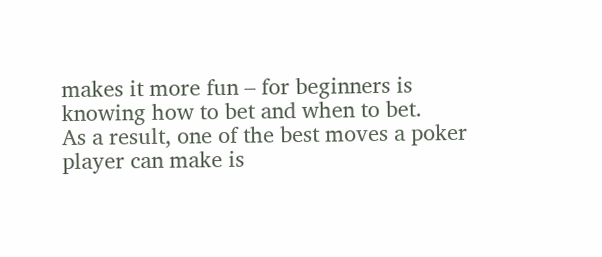makes it more fun – for beginners is knowing how to bet and when to bet.
As a result, one of the best moves a poker player can make is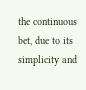the continuous bet, due to its
simplicity and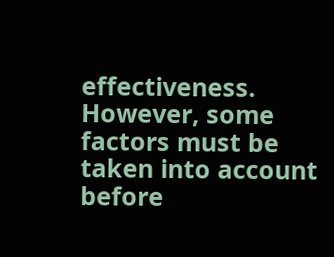effectiveness. However, some factors must be taken into account before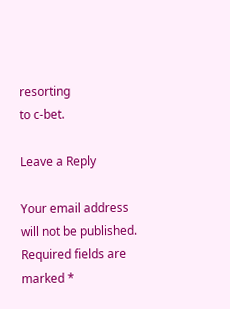resorting
to c-bet.

Leave a Reply

Your email address will not be published. Required fields are marked *